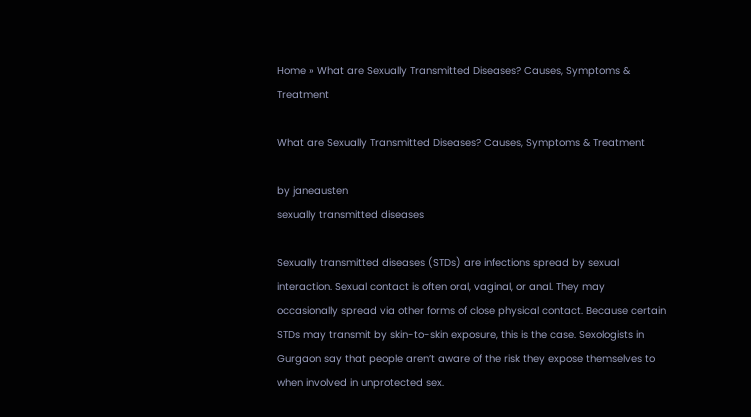Home » What are Sexually Transmitted Diseases? Causes, Symptoms & Treatment

What are Sexually Transmitted Diseases? Causes, Symptoms & Treatment

by janeausten
sexually transmitted diseases

Sexually transmitted diseases (STDs) are infections spread by sexual interaction. Sexual contact is often oral, vaginal, or anal. They may occasionally spread via other forms of close physical contact. Because certain STDs may transmit by skin-to-skin exposure, this is the case. Sexologists in Gurgaon say that people aren’t aware of the risk they expose themselves to when involved in unprotected sex.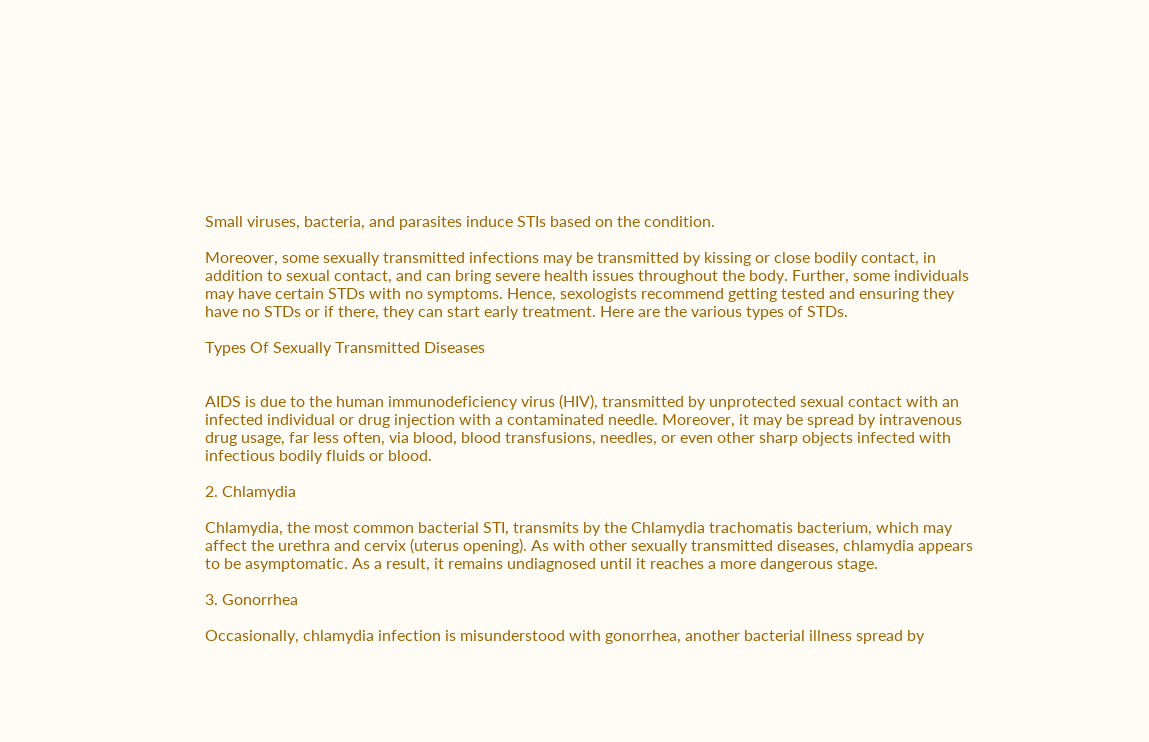Small viruses, bacteria, and parasites induce STIs based on the condition.

Moreover, some sexually transmitted infections may be transmitted by kissing or close bodily contact, in addition to sexual contact, and can bring severe health issues throughout the body. Further, some individuals may have certain STDs with no symptoms. Hence, sexologists recommend getting tested and ensuring they have no STDs or if there, they can start early treatment. Here are the various types of STDs.

Types Of Sexually Transmitted Diseases


AIDS is due to the human immunodeficiency virus (HIV), transmitted by unprotected sexual contact with an infected individual or drug injection with a contaminated needle. Moreover, it may be spread by intravenous drug usage, far less often, via blood, blood transfusions, needles, or even other sharp objects infected with infectious bodily fluids or blood.

2. Chlamydia

Chlamydia, the most common bacterial STI, transmits by the Chlamydia trachomatis bacterium, which may affect the urethra and cervix (uterus opening). As with other sexually transmitted diseases, chlamydia appears to be asymptomatic. As a result, it remains undiagnosed until it reaches a more dangerous stage.

3. Gonorrhea

Occasionally, chlamydia infection is misunderstood with gonorrhea, another bacterial illness spread by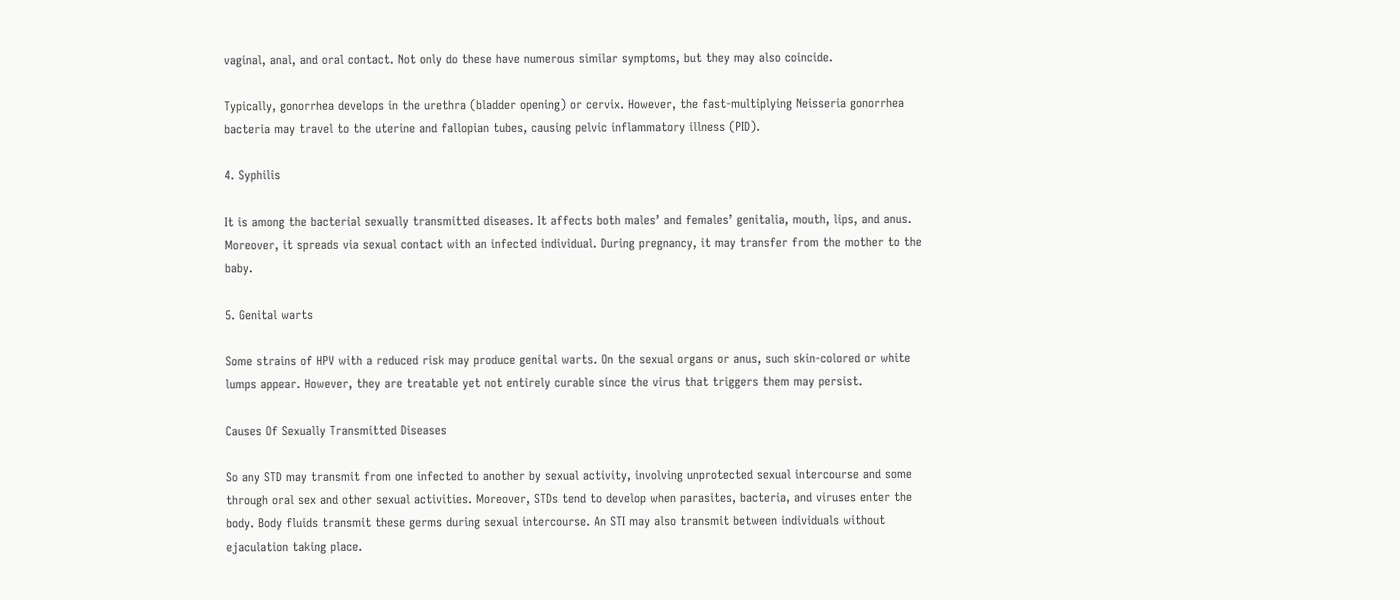vaginal, anal, and oral contact. Not only do these have numerous similar symptoms, but they may also coincide.

Typically, gonorrhea develops in the urethra (bladder opening) or cervix. However, the fast-multiplying Neisseria gonorrhea bacteria may travel to the uterine and fallopian tubes, causing pelvic inflammatory illness (PID).

4. Syphilis

It is among the bacterial sexually transmitted diseases. It affects both males’ and females’ genitalia, mouth, lips, and anus. Moreover, it spreads via sexual contact with an infected individual. During pregnancy, it may transfer from the mother to the baby.

5. Genital warts

Some strains of HPV with a reduced risk may produce genital warts. On the sexual organs or anus, such skin-colored or white lumps appear. However, they are treatable yet not entirely curable since the virus that triggers them may persist.

Causes Of Sexually Transmitted Diseases

So any STD may transmit from one infected to another by sexual activity, involving unprotected sexual intercourse and some through oral sex and other sexual activities. Moreover, STDs tend to develop when parasites, bacteria, and viruses enter the body. Body fluids transmit these germs during sexual intercourse. An STI may also transmit between individuals without ejaculation taking place.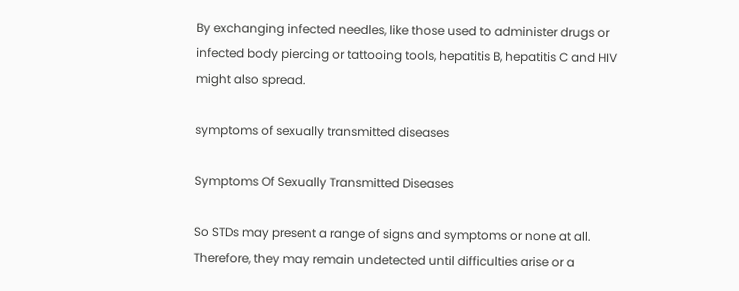By exchanging infected needles, like those used to administer drugs or infected body piercing or tattooing tools, hepatitis B, hepatitis C and HIV might also spread.

symptoms of sexually transmitted diseases

Symptoms Of Sexually Transmitted Diseases

So STDs may present a range of signs and symptoms or none at all. Therefore, they may remain undetected until difficulties arise or a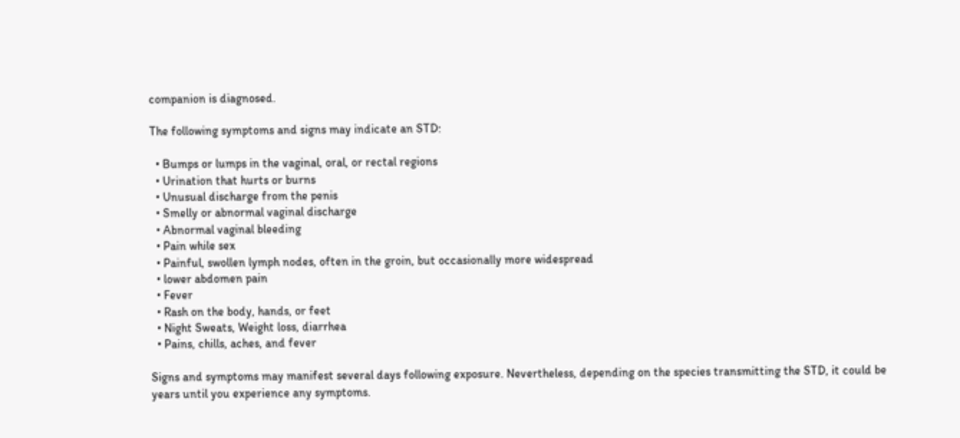companion is diagnosed.

The following symptoms and signs may indicate an STD:

  • Bumps or lumps in the vaginal, oral, or rectal regions
  • Urination that hurts or burns
  • Unusual discharge from the penis
  • Smelly or abnormal vaginal discharge
  • Abnormal vaginal bleeding
  • Pain while sex
  • Painful, swollen lymph nodes, often in the groin, but occasionally more widespread
  • lower abdomen pain
  • Fever
  • Rash on the body, hands, or feet
  • Night Sweats, Weight loss, diarrhea
  • Pains, chills, aches, and fever

Signs and symptoms may manifest several days following exposure. Nevertheless, depending on the species transmitting the STD, it could be years until you experience any symptoms.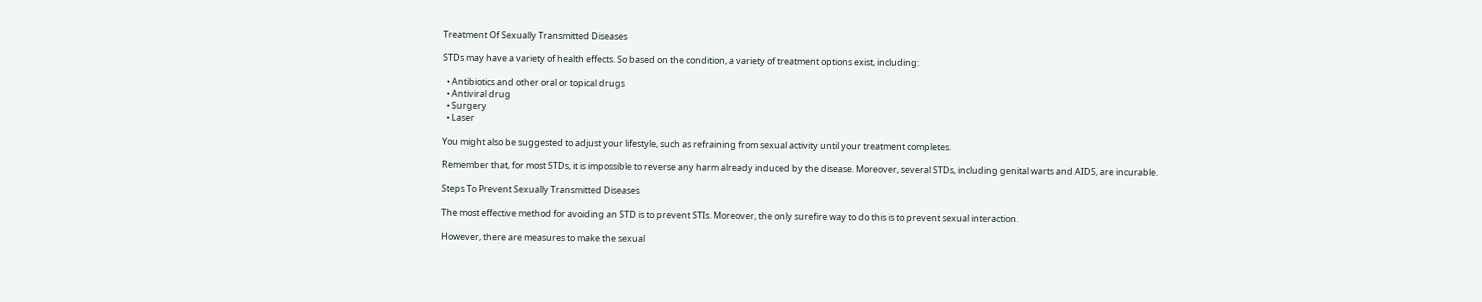Treatment Of Sexually Transmitted Diseases

STDs may have a variety of health effects. So based on the condition, a variety of treatment options exist, including:

  • Antibiotics and other oral or topical drugs
  • Antiviral drug
  • Surgery
  • Laser

You might also be suggested to adjust your lifestyle, such as refraining from sexual activity until your treatment completes.

Remember that, for most STDs, it is impossible to reverse any harm already induced by the disease. Moreover, several STDs, including genital warts and AIDS, are incurable.

Steps To Prevent Sexually Transmitted Diseases

The most effective method for avoiding an STD is to prevent STIs. Moreover, the only surefire way to do this is to prevent sexual interaction.

However, there are measures to make the sexual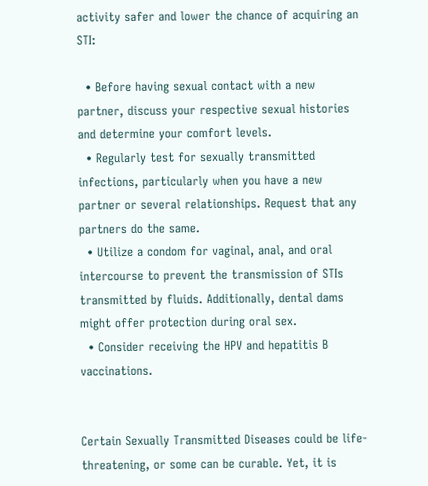activity safer and lower the chance of acquiring an STI:

  • Before having sexual contact with a new partner, discuss your respective sexual histories and determine your comfort levels.
  • Regularly test for sexually transmitted infections, particularly when you have a new partner or several relationships. Request that any partners do the same.
  • Utilize a condom for vaginal, anal, and oral intercourse to prevent the transmission of STIs transmitted by fluids. Additionally, dental dams might offer protection during oral sex.
  • Consider receiving the HPV and hepatitis B vaccinations.


Certain Sexually Transmitted Diseases could be life-threatening, or some can be curable. Yet, it is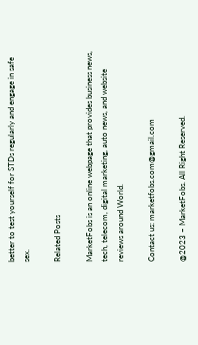better to test yourself for STDs regularly and engage in safe sex.

Related Posts

MarketFobs is an online webpage that provides business news, tech, telecom, digital marketing, auto news, and website reviews around World.

Contact us: marketfobs.com@gmail.com

@2023 – MarketFobs. All Right Reserved.